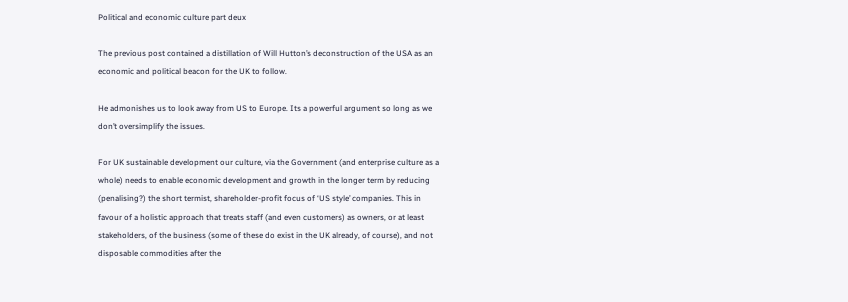Political and economic culture part deux

The previous post contained a distillation of Will Hutton’s deconstruction of the USA as an economic and political beacon for the UK to follow.

He admonishes us to look away from US to Europe. Its a powerful argument so long as we don’t oversimplify the issues.

For UK sustainable development our culture, via the Government (and enterprise culture as a whole) needs to enable economic development and growth in the longer term by reducing (penalising?) the short termist, shareholder-profit focus of ‘US style’ companies. This in favour of a holistic approach that treats staff (and even customers) as owners, or at least stakeholders, of the business (some of these do exist in the UK already, of course), and not disposable commodities after the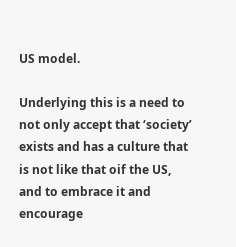US model.

Underlying this is a need to not only accept that ‘society’ exists and has a culture that is not like that oif the US, and to embrace it and encourage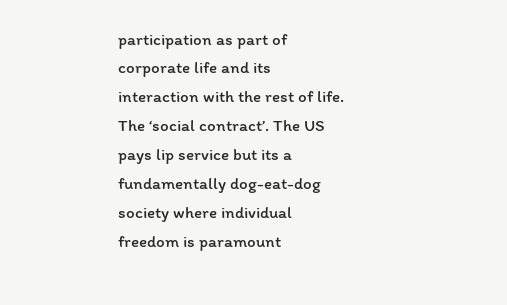participation as part of corporate life and its interaction with the rest of life. The ‘social contract’. The US pays lip service but its a fundamentally dog-eat-dog society where individual freedom is paramount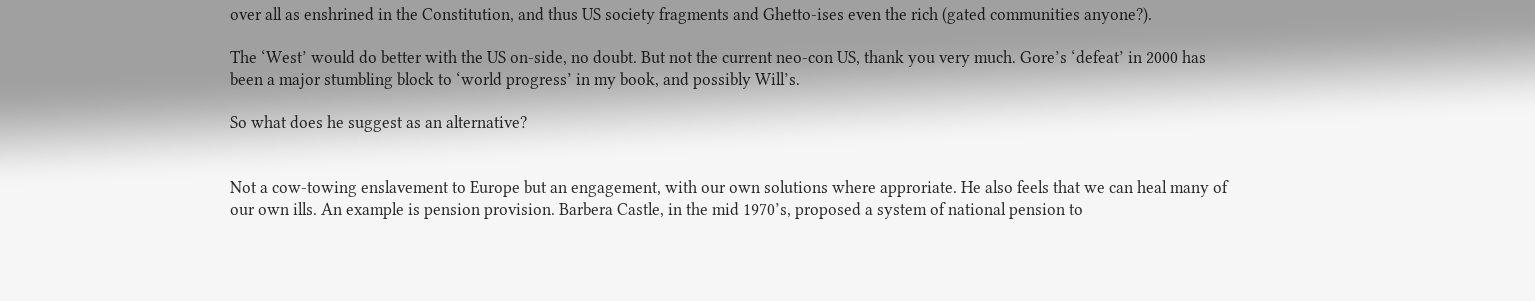over all as enshrined in the Constitution, and thus US society fragments and Ghetto-ises even the rich (gated communities anyone?).

The ‘West’ would do better with the US on-side, no doubt. But not the current neo-con US, thank you very much. Gore’s ‘defeat’ in 2000 has been a major stumbling block to ‘world progress’ in my book, and possibly Will’s.

So what does he suggest as an alternative?


Not a cow-towing enslavement to Europe but an engagement, with our own solutions where approriate. He also feels that we can heal many of our own ills. An example is pension provision. Barbera Castle, in the mid 1970’s, proposed a system of national pension to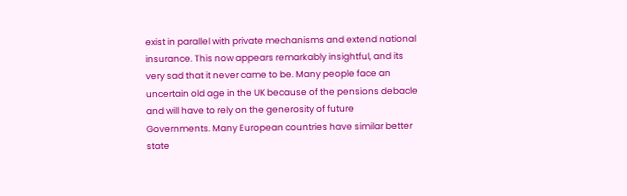exist in parallel with private mechanisms and extend national insurance. This now appears remarkably insightful, and its very sad that it never came to be. Many people face an uncertain old age in the UK because of the pensions debacle and will have to rely on the generosity of future Governments. Many European countries have similar better state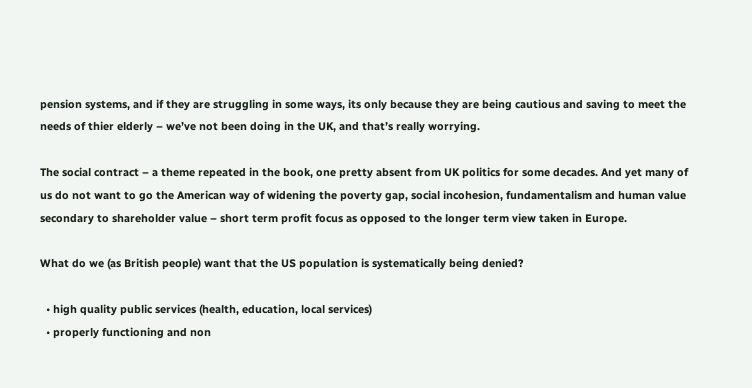pension systems, and if they are struggling in some ways, its only because they are being cautious and saving to meet the  needs of thier elderly – we’ve not been doing in the UK, and that’s really worrying.

The social contract – a theme repeated in the book, one pretty absent from UK politics for some decades. And yet many of us do not want to go the American way of widening the poverty gap, social incohesion, fundamentalism and human value secondary to shareholder value – short term profit focus as opposed to the longer term view taken in Europe.

What do we (as British people) want that the US population is systematically being denied?

  • high quality public services (health, education, local services)
  • properly functioning and non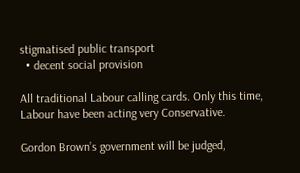stigmatised public transport
  • decent social provision

All traditional Labour calling cards. Only this time, Labour have been acting very Conservative.

Gordon Brown’s government will be judged,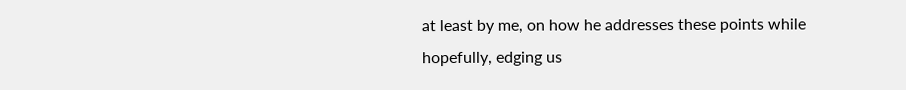at least by me, on how he addresses these points while hopefully, edging us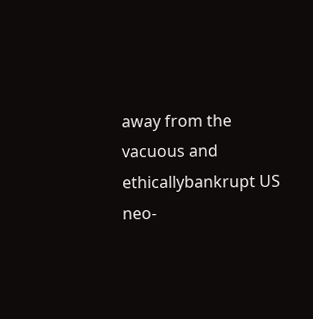away from the vacuous and ethicallybankrupt US neo-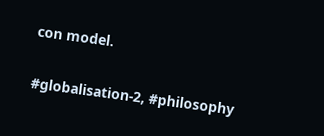con model.


#globalisation-2, #philosophy